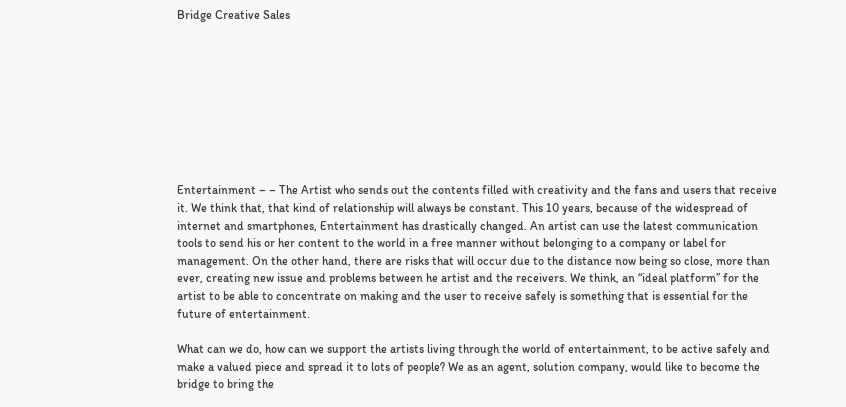Bridge Creative Sales









Entertainment – – The Artist who sends out the contents filled with creativity and the fans and users that receive it. We think that, that kind of relationship will always be constant. This 10 years, because of the widespread of internet and smartphones, Entertainment has drastically changed. An artist can use the latest communication tools to send his or her content to the world in a free manner without belonging to a company or label for management. On the other hand, there are risks that will occur due to the distance now being so close, more than ever, creating new issue and problems between he artist and the receivers. We think, an “ideal platform” for the artist to be able to concentrate on making and the user to receive safely is something that is essential for the future of entertainment.

What can we do, how can we support the artists living through the world of entertainment, to be active safely and make a valued piece and spread it to lots of people? We as an agent, solution company, would like to become the bridge to bring the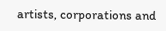artists, corporations and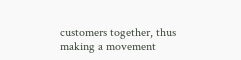customers together, thus making a movement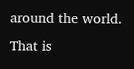around the world. That is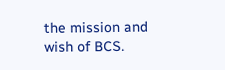the mission and wish of BCS.